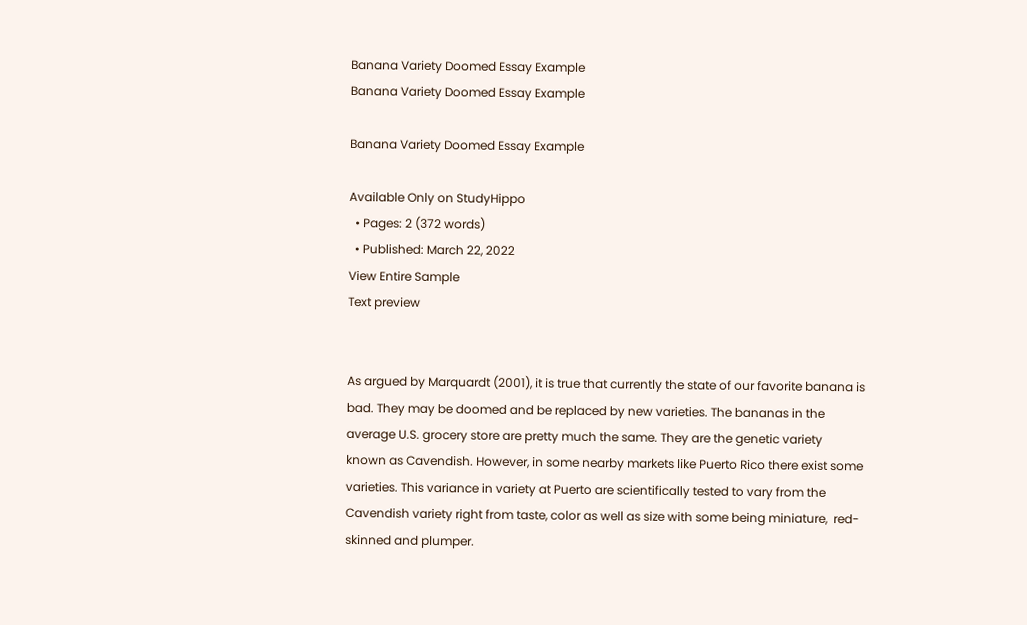Banana Variety Doomed Essay Example
Banana Variety Doomed Essay Example

Banana Variety Doomed Essay Example

Available Only on StudyHippo
  • Pages: 2 (372 words)
  • Published: March 22, 2022
View Entire Sample
Text preview


As argued by Marquardt (2001), it is true that currently the state of our favorite banana is bad. They may be doomed and be replaced by new varieties. The bananas in the average U.S. grocery store are pretty much the same. They are the genetic variety known as Cavendish. However, in some nearby markets like Puerto Rico there exist some varieties. This variance in variety at Puerto are scientifically tested to vary from the Cavendish variety right from taste, color as well as size with some being miniature,  red-skinned and plumper.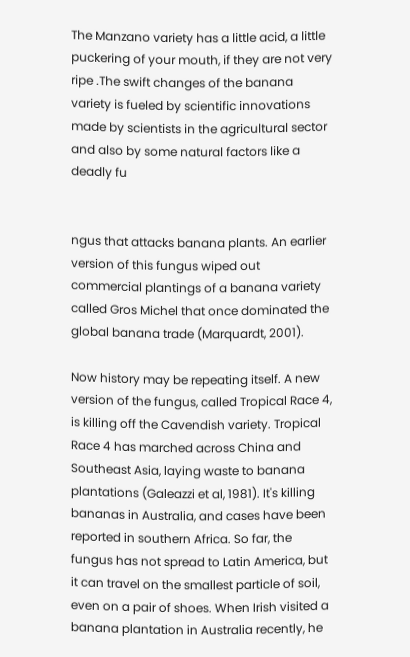The Manzano variety has a little acid, a little puckering of your mouth, if they are not very ripe .The swift changes of the banana variety is fueled by scientific innovations made by scientists in the agricultural sector and also by some natural factors like a deadly fu


ngus that attacks banana plants. An earlier version of this fungus wiped out commercial plantings of a banana variety called Gros Michel that once dominated the global banana trade (Marquardt, 2001).

Now history may be repeating itself. A new version of the fungus, called Tropical Race 4, is killing off the Cavendish variety. Tropical Race 4 has marched across China and Southeast Asia, laying waste to banana plantations (Galeazzi et al, 1981). It's killing bananas in Australia, and cases have been reported in southern Africa. So far, the fungus has not spread to Latin America, but it can travel on the smallest particle of soil, even on a pair of shoes. When Irish visited a banana plantation in Australia recently, he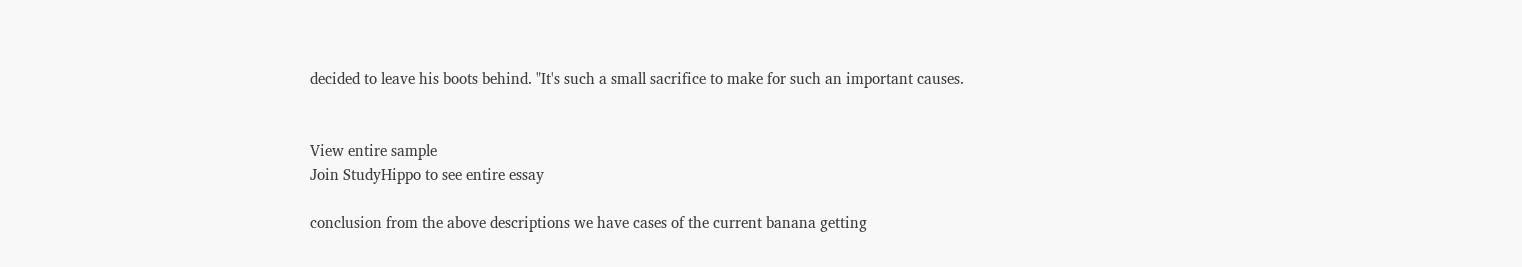decided to leave his boots behind. "It's such a small sacrifice to make for such an important causes.


View entire sample
Join StudyHippo to see entire essay

conclusion from the above descriptions we have cases of the current banana getting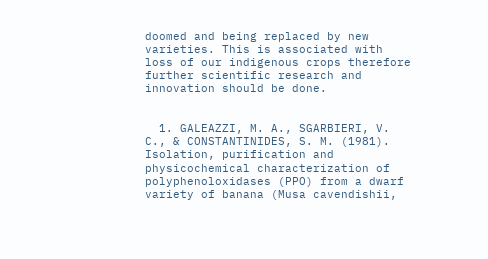doomed and being replaced by new varieties. This is associated with loss of our indigenous crops therefore further scientific research and innovation should be done.


  1. GALEAZZI, M. A., SGARBIERI, V. C., & CONSTANTINIDES, S. M. (1981). Isolation, purification and physicochemical characterization of polyphenoloxidases (PPO) from a dwarf variety of banana (Musa cavendishii,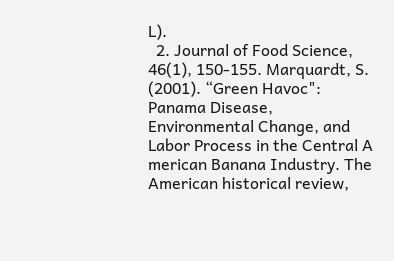L).
  2. Journal of Food Science, 46(1), 150-155. Marquardt, S. (2001). “Green Havoc": Panama Disease, Environmental Change, and Labor Process in the Central A merican Banana Industry. The American historical review,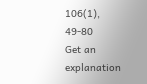106(1), 49-80
Get an explanation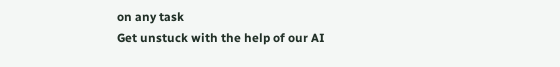on any task
Get unstuck with the help of our AI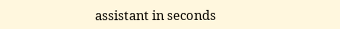assistant in seconds